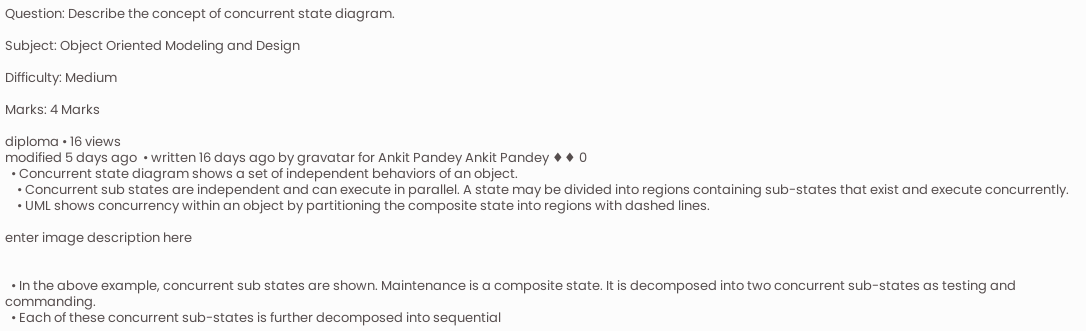Question: Describe the concept of concurrent state diagram.

Subject: Object Oriented Modeling and Design

Difficulty: Medium

Marks: 4 Marks

diploma • 16 views
modified 5 days ago  • written 16 days ago by gravatar for Ankit Pandey Ankit Pandey ♦♦ 0
  • Concurrent state diagram shows a set of independent behaviors of an object.
    • Concurrent sub states are independent and can execute in parallel. A state may be divided into regions containing sub-states that exist and execute concurrently.
    • UML shows concurrency within an object by partitioning the composite state into regions with dashed lines.

enter image description here


  • In the above example, concurrent sub states are shown. Maintenance is a composite state. It is decomposed into two concurrent sub-states as testing and commanding.
  • Each of these concurrent sub-states is further decomposed into sequential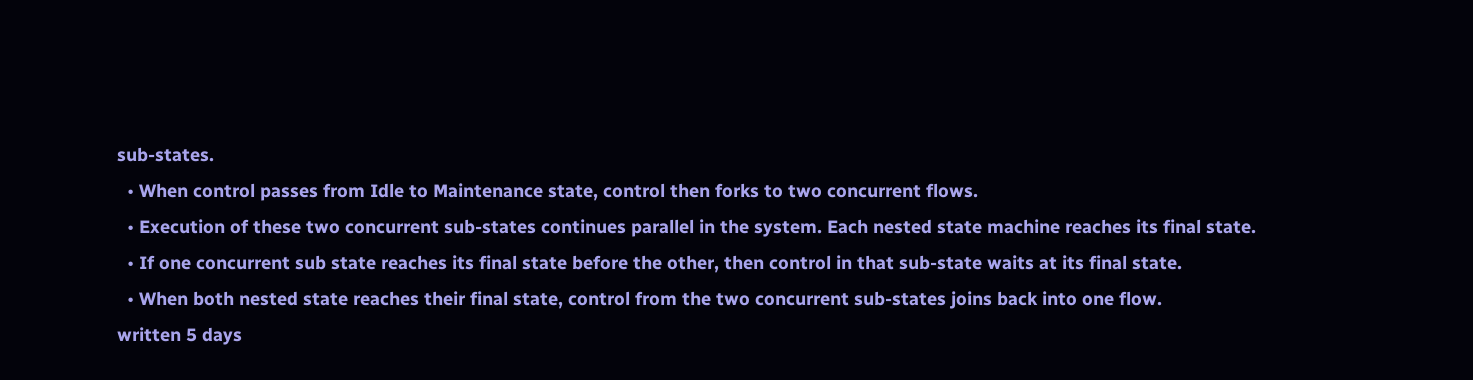sub-states.
  • When control passes from Idle to Maintenance state, control then forks to two concurrent flows.
  • Execution of these two concurrent sub-states continues parallel in the system. Each nested state machine reaches its final state.
  • If one concurrent sub state reaches its final state before the other, then control in that sub-state waits at its final state.
  • When both nested state reaches their final state, control from the two concurrent sub-states joins back into one flow.
written 5 days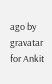ago by gravatar for Ankit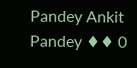Pandey Ankit Pandey ♦♦ 0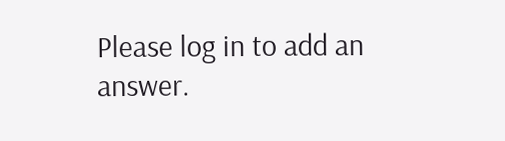Please log in to add an answer.